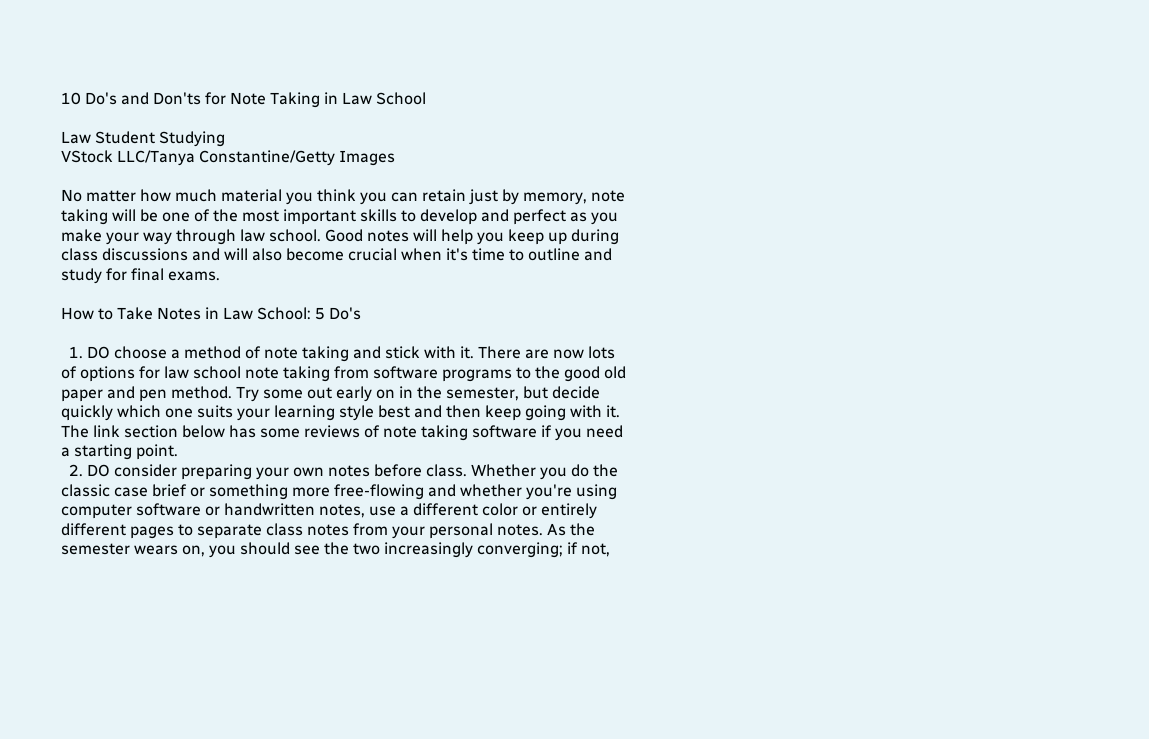10 Do's and Don'ts for Note Taking in Law School

Law Student Studying
VStock LLC/Tanya Constantine/Getty Images

No matter how much material you think you can retain just by memory, note taking will be one of the most important skills to develop and perfect as you make your way through law school. Good notes will help you keep up during class discussions and will also become crucial when it's time to outline and study for final exams.

How to Take Notes in Law School: 5 Do's

  1. DO choose a method of note taking and stick with it. There are now lots of options for law school note taking from software programs to the good old paper and pen method. Try some out early on in the semester, but decide quickly which one suits your learning style best and then keep going with it. The link section below has some reviews of note taking software if you need a starting point.
  2. DO consider preparing your own notes before class. Whether you do the classic case brief or something more free-flowing and whether you're using computer software or handwritten notes, use a different color or entirely different pages to separate class notes from your personal notes. As the semester wears on, you should see the two increasingly converging; if not,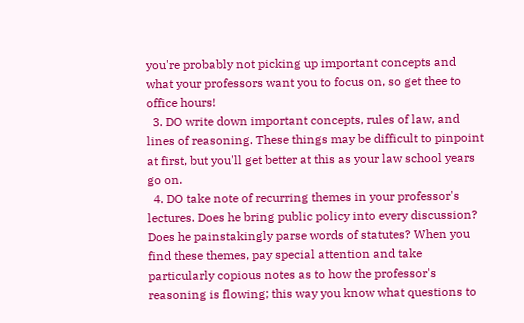you're probably not picking up important concepts and what your professors want you to focus on, so get thee to office hours!
  3. DO write down important concepts, rules of law, and lines of reasoning. These things may be difficult to pinpoint at first, but you'll get better at this as your law school years go on.
  4. DO take note of recurring themes in your professor's lectures. Does he bring public policy into every discussion? Does he painstakingly parse words of statutes? When you find these themes, pay special attention and take particularly copious notes as to how the professor's reasoning is flowing; this way you know what questions to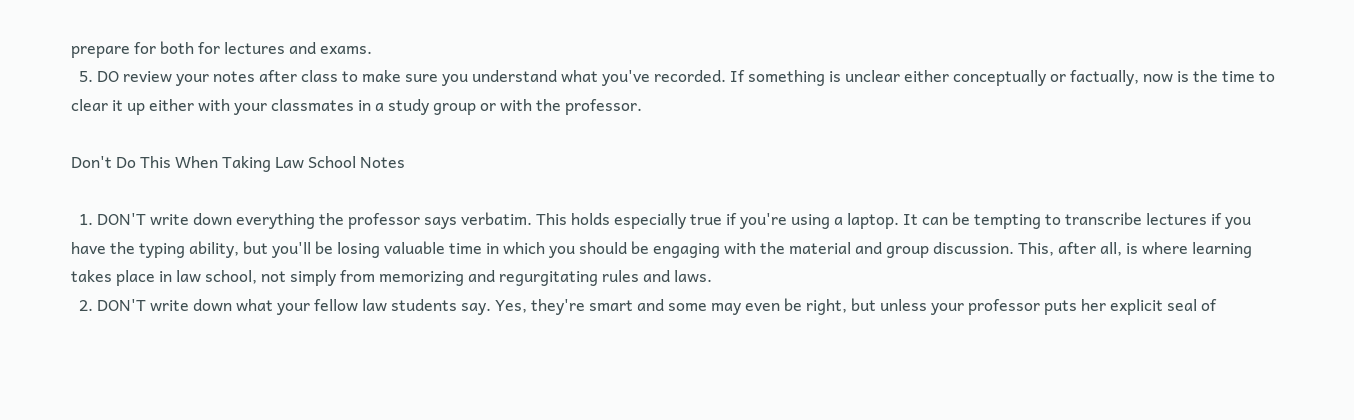prepare for both for lectures and exams.
  5. DO review your notes after class to make sure you understand what you've recorded. If something is unclear either conceptually or factually, now is the time to clear it up either with your classmates in a study group or with the professor.

Don't Do This When Taking Law School Notes

  1. DON'T write down everything the professor says verbatim. This holds especially true if you're using a laptop. It can be tempting to transcribe lectures if you have the typing ability, but you'll be losing valuable time in which you should be engaging with the material and group discussion. This, after all, is where learning takes place in law school, not simply from memorizing and regurgitating rules and laws.
  2. DON'T write down what your fellow law students say. Yes, they're smart and some may even be right, but unless your professor puts her explicit seal of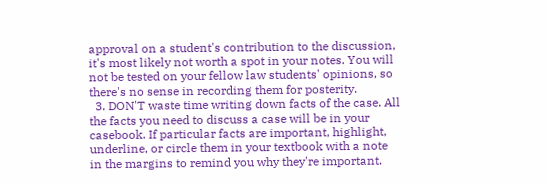approval on a student's contribution to the discussion, it's most likely not worth a spot in your notes. You will not be tested on your fellow law students' opinions, so there's no sense in recording them for posterity.
  3. DON'T waste time writing down facts of the case. All the facts you need to discuss a case will be in your casebook. If particular facts are important, highlight, underline, or circle them in your textbook with a note in the margins to remind you why they're important.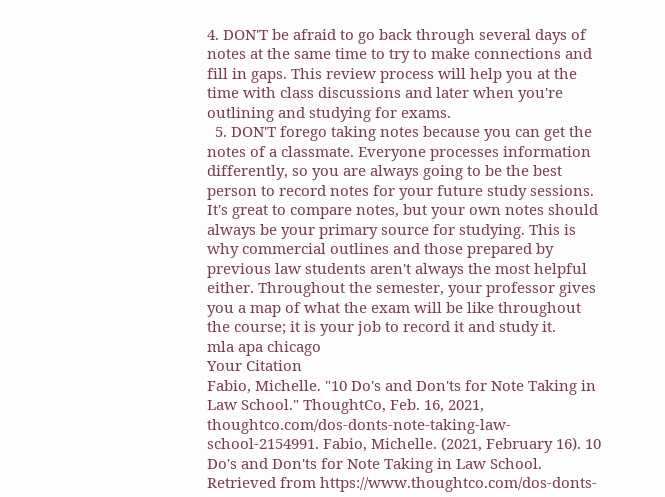4. DON'T be afraid to go back through several days of notes at the same time to try to make connections and fill in gaps. This review process will help you at the time with class discussions and later when you're outlining and studying for exams.
  5. DON'T forego taking notes because you can get the notes of a classmate. Everyone processes information differently, so you are always going to be the best person to record notes for your future study sessions. It's great to compare notes, but your own notes should always be your primary source for studying. This is why commercial outlines and those prepared by previous law students aren't always the most helpful either. Throughout the semester, your professor gives you a map of what the exam will be like throughout the course; it is your job to record it and study it.
mla apa chicago
Your Citation
Fabio, Michelle. "10 Do's and Don'ts for Note Taking in Law School." ThoughtCo, Feb. 16, 2021, thoughtco.com/dos-donts-note-taking-law-school-2154991. Fabio, Michelle. (2021, February 16). 10 Do's and Don'ts for Note Taking in Law School. Retrieved from https://www.thoughtco.com/dos-donts-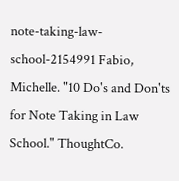note-taking-law-school-2154991 Fabio, Michelle. "10 Do's and Don'ts for Note Taking in Law School." ThoughtCo.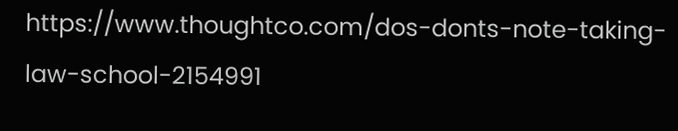https://www.thoughtco.com/dos-donts-note-taking-law-school-2154991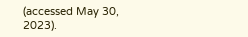(accessed May 30, 2023).